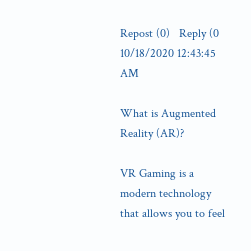Repost (0)   Reply (0
10/18/2020 12:43:45 AM

What is Augmented Reality (AR)?

VR Gaming is a modern technology that allows you to feel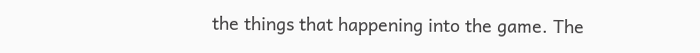the things that happening into the game. The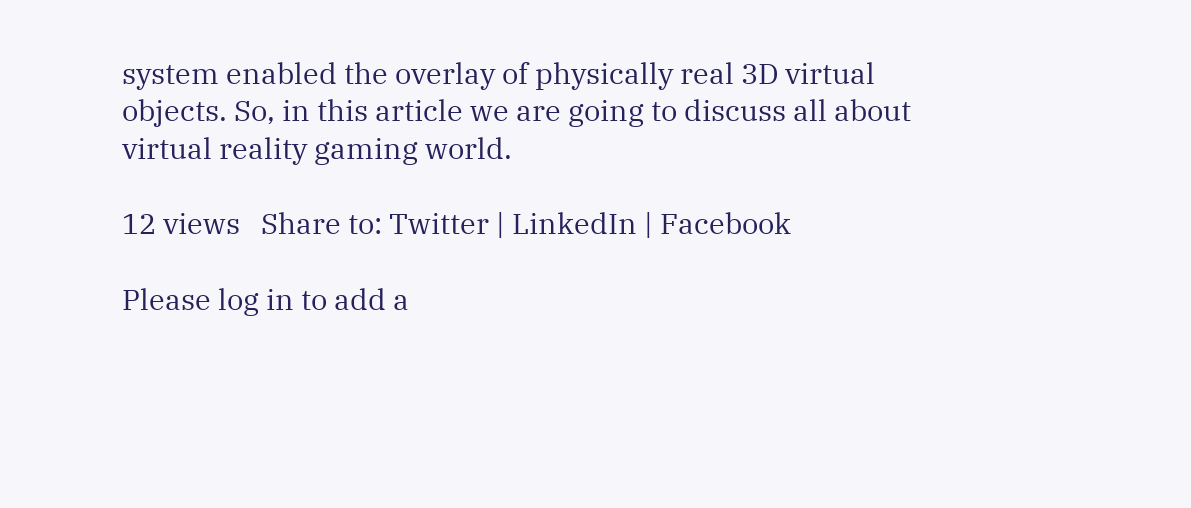system enabled the overlay of physically real 3D virtual objects. So, in this article we are going to discuss all about virtual reality gaming world.

12 views   Share to: Twitter | LinkedIn | Facebook

Please log in to add a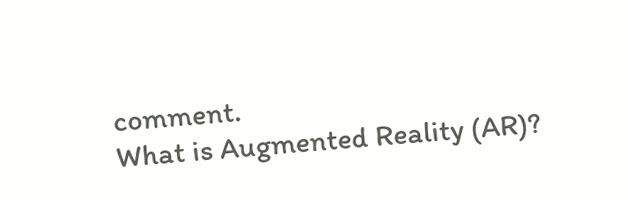comment.
What is Augmented Reality (AR)?